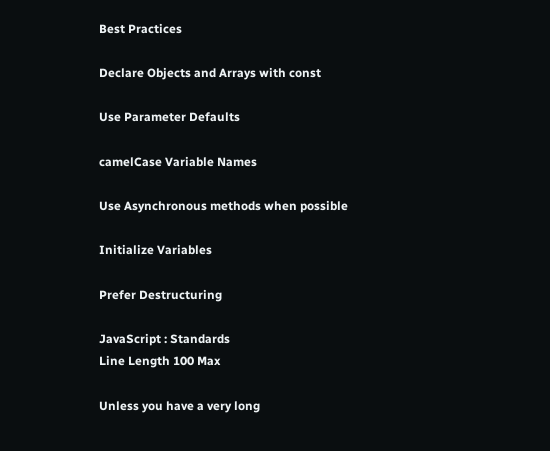Best Practices

Declare Objects and Arrays with const

Use Parameter Defaults

camelCase Variable Names

Use Asynchronous methods when possible

Initialize Variables

Prefer Destructuring

JavaScript : Standards
Line Length 100 Max

Unless you have a very long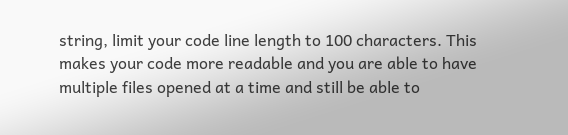string, limit your code line length to 100 characters. This makes your code more readable and you are able to have multiple files opened at a time and still be able to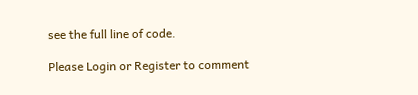see the full line of code.

Please Login or Register to comment